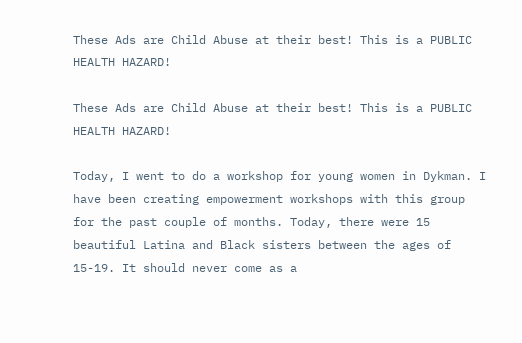These Ads are Child Abuse at their best! This is a PUBLIC HEALTH HAZARD!

These Ads are Child Abuse at their best! This is a PUBLIC HEALTH HAZARD!

Today, I went to do a workshop for young women in Dykman. I have been creating empowerment workshops with this group for the past couple of months. Today, there were 15 beautiful Latina and Black sisters between the ages of 15-19. It should never come as a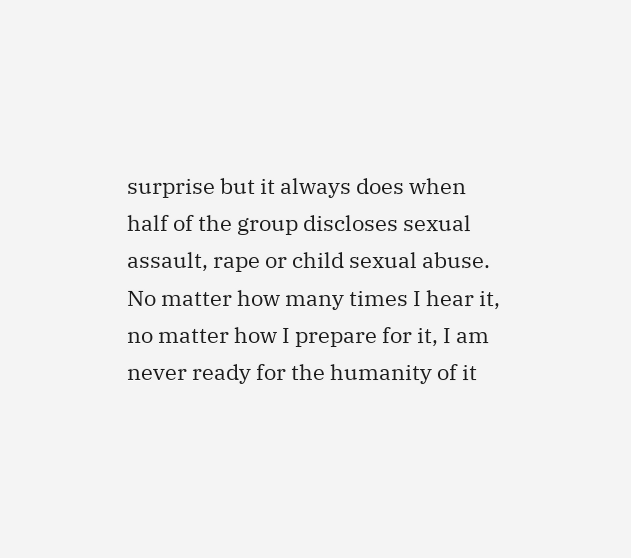surprise but it always does when half of the group discloses sexual assault, rape or child sexual abuse. No matter how many times I hear it, no matter how I prepare for it, I am never ready for the humanity of it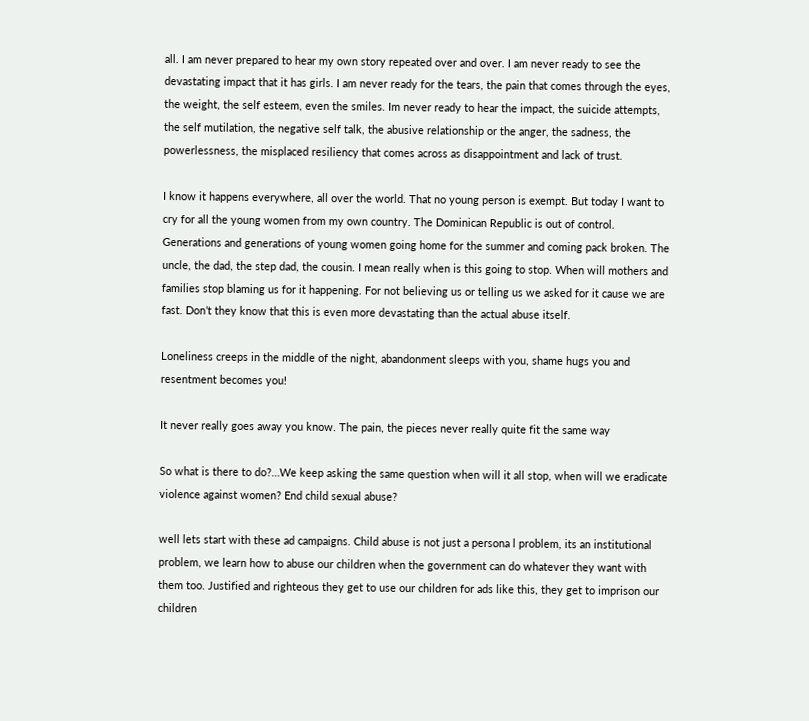all. I am never prepared to hear my own story repeated over and over. I am never ready to see the devastating impact that it has girls. I am never ready for the tears, the pain that comes through the eyes, the weight, the self esteem, even the smiles. Im never ready to hear the impact, the suicide attempts, the self mutilation, the negative self talk, the abusive relationship or the anger, the sadness, the powerlessness, the misplaced resiliency that comes across as disappointment and lack of trust.

I know it happens everywhere, all over the world. That no young person is exempt. But today I want to cry for all the young women from my own country. The Dominican Republic is out of control. Generations and generations of young women going home for the summer and coming pack broken. The uncle, the dad, the step dad, the cousin. I mean really when is this going to stop. When will mothers and families stop blaming us for it happening. For not believing us or telling us we asked for it cause we are fast. Don’t they know that this is even more devastating than the actual abuse itself.

Loneliness creeps in the middle of the night, abandonment sleeps with you, shame hugs you and resentment becomes you!

It never really goes away you know. The pain, the pieces never really quite fit the same way

So what is there to do?…We keep asking the same question when will it all stop, when will we eradicate violence against women? End child sexual abuse?

well lets start with these ad campaigns. Child abuse is not just a persona l problem, its an institutional problem, we learn how to abuse our children when the government can do whatever they want with them too. Justified and righteous they get to use our children for ads like this, they get to imprison our children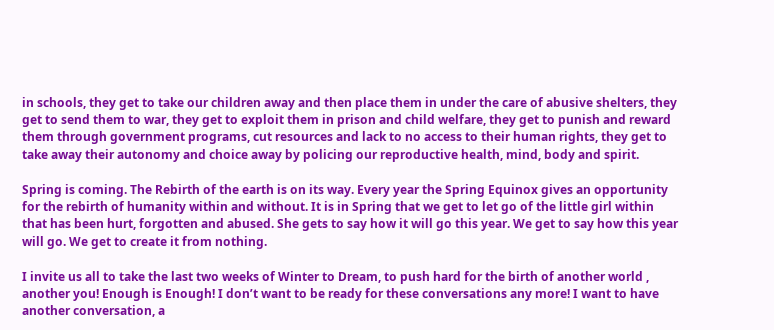in schools, they get to take our children away and then place them in under the care of abusive shelters, they get to send them to war, they get to exploit them in prison and child welfare, they get to punish and reward them through government programs, cut resources and lack to no access to their human rights, they get to take away their autonomy and choice away by policing our reproductive health, mind, body and spirit.

Spring is coming. The Rebirth of the earth is on its way. Every year the Spring Equinox gives an opportunity for the rebirth of humanity within and without. It is in Spring that we get to let go of the little girl within that has been hurt, forgotten and abused. She gets to say how it will go this year. We get to say how this year will go. We get to create it from nothing.

I invite us all to take the last two weeks of Winter to Dream, to push hard for the birth of another world , another you! Enough is Enough! I don’t want to be ready for these conversations any more! I want to have another conversation, a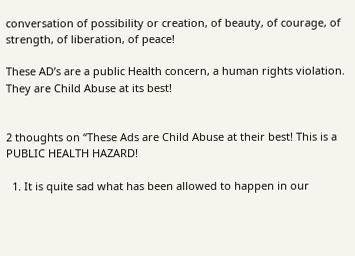conversation of possibility or creation, of beauty, of courage, of strength, of liberation, of peace!

These AD’s are a public Health concern, a human rights violation. They are Child Abuse at its best!


2 thoughts on “These Ads are Child Abuse at their best! This is a PUBLIC HEALTH HAZARD!

  1. It is quite sad what has been allowed to happen in our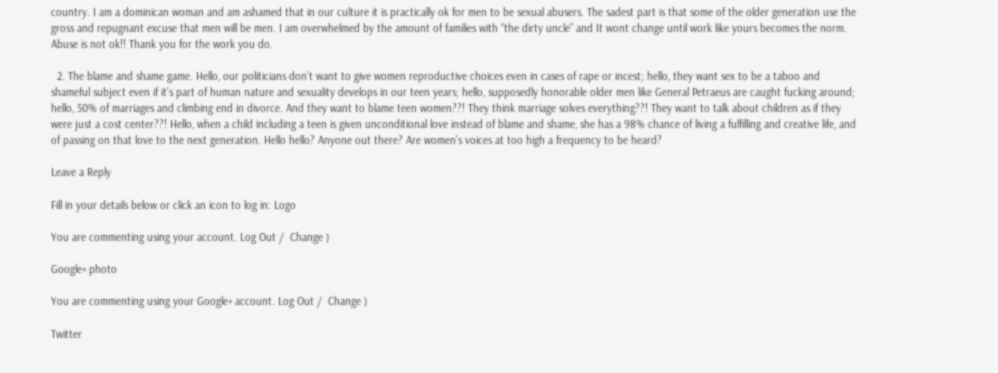country. I am a dominican woman and am ashamed that in our culture it is practically ok for men to be sexual abusers. The sadest part is that some of the older generation use the gross and repugnant excuse that men will be men. I am overwhelmed by the amount of families with “the dirty uncle” and It wont change until work like yours becomes the norm. Abuse is not ok!! Thank you for the work you do.

  2. The blame and shame game. Hello, our politicians don’t want to give women reproductive choices even in cases of rape or incest; hello, they want sex to be a taboo and shameful subject even if it’s part of human nature and sexuality develops in our teen years; hello, supposedly honorable older men like General Petraeus are caught fucking around; hello, 50% of marriages and climbing end in divorce. And they want to blame teen women??! They think marriage solves everything??! They want to talk about children as if they were just a cost center??! Hello, when a child including a teen is given unconditional love instead of blame and shame, she has a 98% chance of living a fulfilling and creative life, and of passing on that love to the next generation. Hello hello? Anyone out there? Are women’s voices at too high a frequency to be heard?

Leave a Reply

Fill in your details below or click an icon to log in: Logo

You are commenting using your account. Log Out /  Change )

Google+ photo

You are commenting using your Google+ account. Log Out /  Change )

Twitter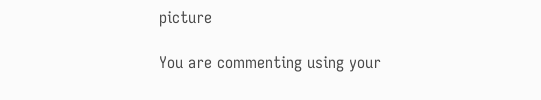picture

You are commenting using your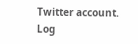Twitter account. Log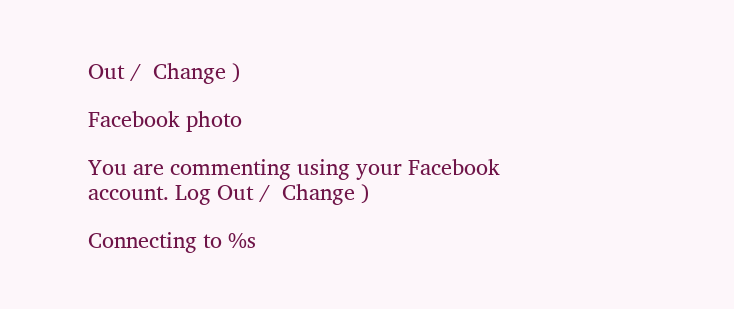Out /  Change )

Facebook photo

You are commenting using your Facebook account. Log Out /  Change )

Connecting to %s